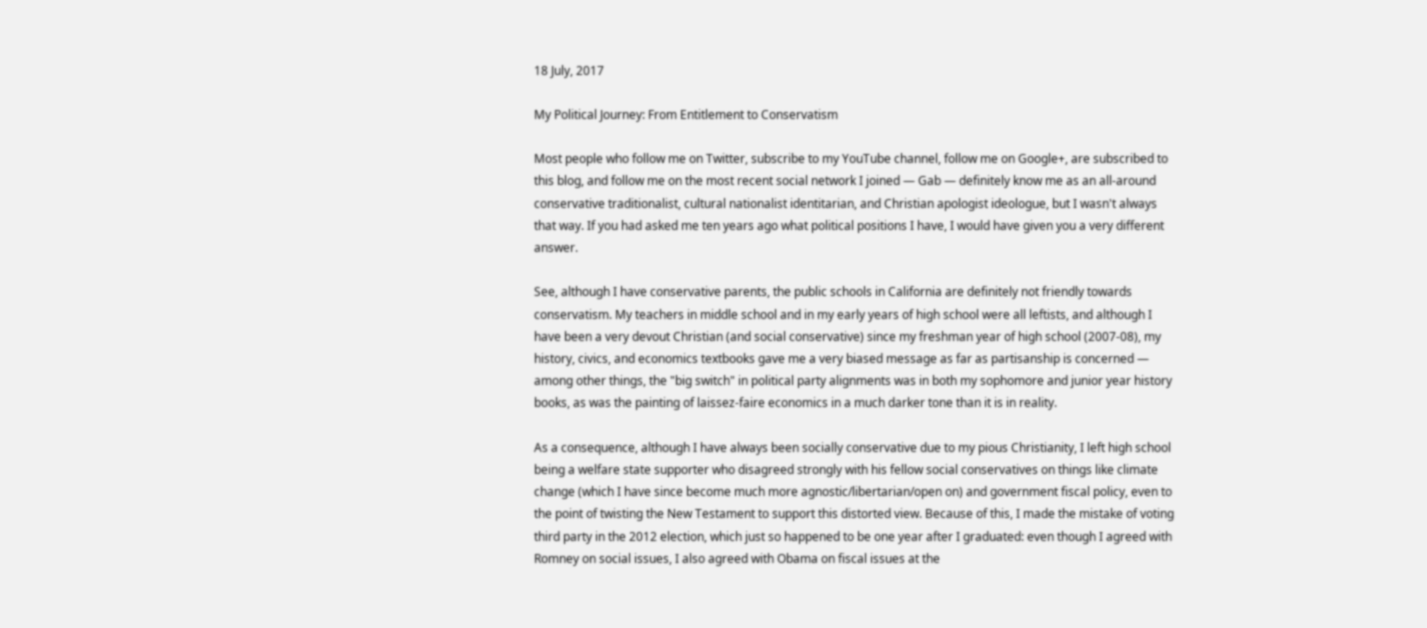18 July, 2017

My Political Journey: From Entitlement to Conservatism

Most people who follow me on Twitter, subscribe to my YouTube channel, follow me on Google+, are subscribed to this blog, and follow me on the most recent social network I joined ― Gab ― definitely know me as an all-around conservative traditionalist, cultural nationalist identitarian, and Christian apologist ideologue, but I wasn't always that way. If you had asked me ten years ago what political positions I have, I would have given you a very different answer.

See, although I have conservative parents, the public schools in California are definitely not friendly towards conservatism. My teachers in middle school and in my early years of high school were all leftists, and although I have been a very devout Christian (and social conservative) since my freshman year of high school (2007-08), my history, civics, and economics textbooks gave me a very biased message as far as partisanship is concerned — among other things, the "big switch" in political party alignments was in both my sophomore and junior year history books, as was the painting of laissez-faire economics in a much darker tone than it is in reality.

As a consequence, although I have always been socially conservative due to my pious Christianity, I left high school being a welfare state supporter who disagreed strongly with his fellow social conservatives on things like climate change (which I have since become much more agnostic/libertarian/open on) and government fiscal policy, even to the point of twisting the New Testament to support this distorted view. Because of this, I made the mistake of voting third party in the 2012 election, which just so happened to be one year after I graduated: even though I agreed with Romney on social issues, I also agreed with Obama on fiscal issues at the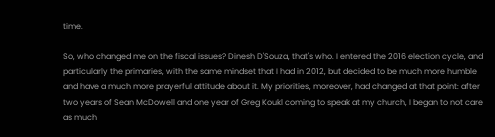time.

So, who changed me on the fiscal issues? Dinesh D'Souza, that's who. I entered the 2016 election cycle, and particularly the primaries, with the same mindset that I had in 2012, but decided to be much more humble and have a much more prayerful attitude about it. My priorities, moreover, had changed at that point: after two years of Sean McDowell and one year of Greg Koukl coming to speak at my church, I began to not care as much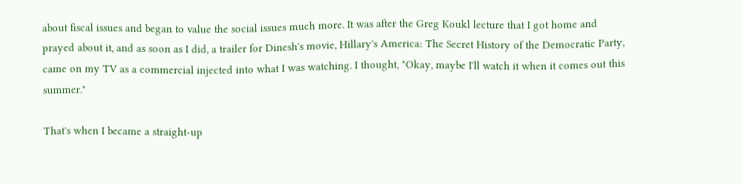about fiscal issues and began to value the social issues much more. It was after the Greg Koukl lecture that I got home and prayed about it, and as soon as I did, a trailer for Dinesh's movie, Hillary's America: The Secret History of the Democratic Party, came on my TV as a commercial injected into what I was watching. I thought, "Okay, maybe I'll watch it when it comes out this summer."

That's when I became a straight-up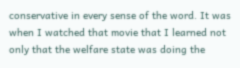conservative in every sense of the word. It was when I watched that movie that I learned not only that the welfare state was doing the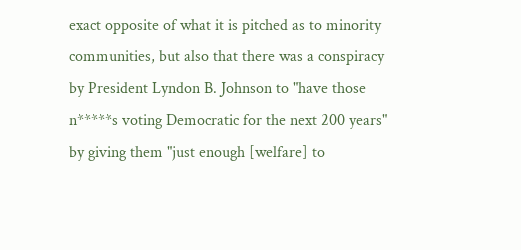exact opposite of what it is pitched as to minority communities, but also that there was a conspiracy by President Lyndon B. Johnson to "have those n*****s voting Democratic for the next 200 years" by giving them "just enough [welfare] to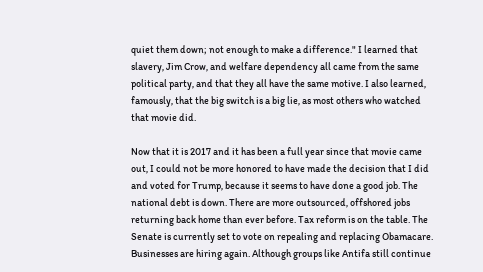quiet them down; not enough to make a difference." I learned that slavery, Jim Crow, and welfare dependency all came from the same political party, and that they all have the same motive. I also learned, famously, that the big switch is a big lie, as most others who watched that movie did.

Now that it is 2017 and it has been a full year since that movie came out, I could not be more honored to have made the decision that I did and voted for Trump, because it seems to have done a good job. The national debt is down. There are more outsourced, offshored jobs returning back home than ever before. Tax reform is on the table. The Senate is currently set to vote on repealing and replacing Obamacare. Businesses are hiring again. Although groups like Antifa still continue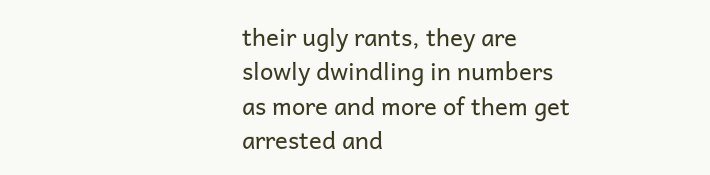their ugly rants, they are slowly dwindling in numbers as more and more of them get arrested and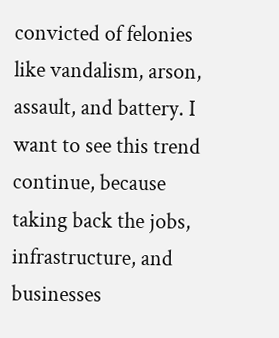convicted of felonies like vandalism, arson, assault, and battery. I want to see this trend continue, because taking back the jobs, infrastructure, and businesses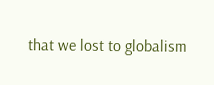that we lost to globalism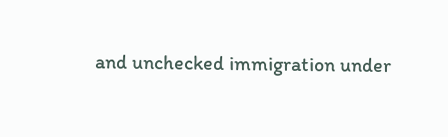and unchecked immigration under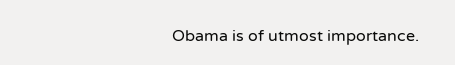Obama is of utmost importance.